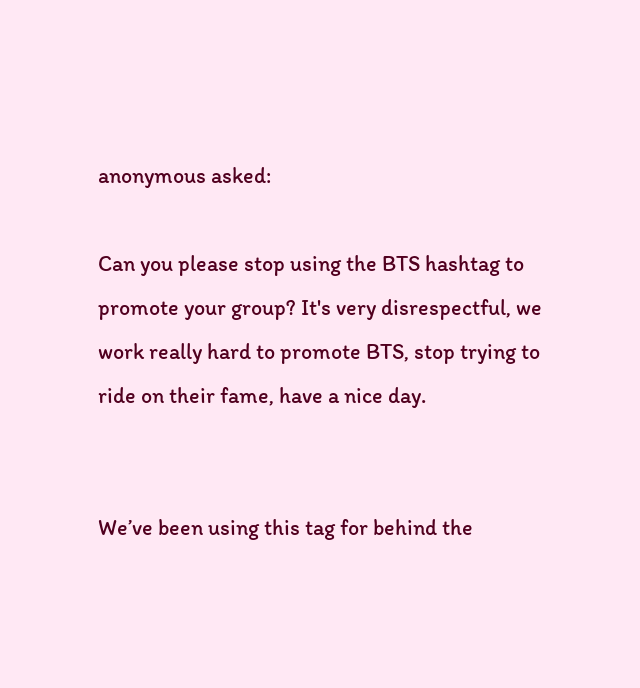anonymous asked:

Can you please stop using the BTS hashtag to promote your group? It's very disrespectful, we work really hard to promote BTS, stop trying to ride on their fame, have a nice day.


We’ve been using this tag for behind the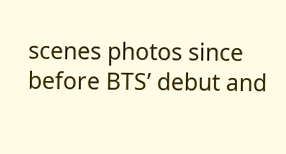scenes photos since before BTS’ debut and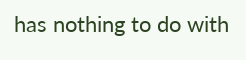has nothing to do with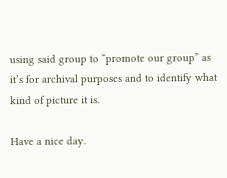using said group to “promote our group” as it’s for archival purposes and to identify what kind of picture it is.

Have a nice day.